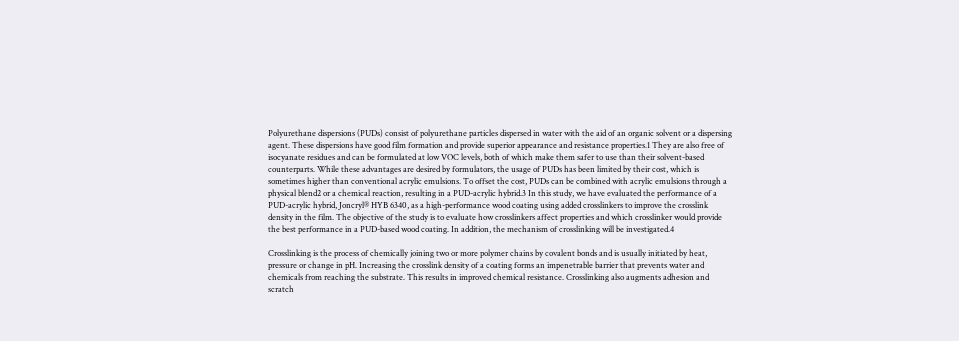Polyurethane dispersions (PUDs) consist of polyurethane particles dispersed in water with the aid of an organic solvent or a dispersing agent. These dispersions have good film formation and provide superior appearance and resistance properties.1 They are also free of isocyanate residues and can be formulated at low VOC levels, both of which make them safer to use than their solvent-based counterparts. While these advantages are desired by formulators, the usage of PUDs has been limited by their cost, which is sometimes higher than conventional acrylic emulsions. To offset the cost, PUDs can be combined with acrylic emulsions through a physical blend2 or a chemical reaction, resulting in a PUD-acrylic hybrid.3 In this study, we have evaluated the performance of a PUD-acrylic hybrid, Joncryl® HYB 6340, as a high-performance wood coating using added crosslinkers to improve the crosslink density in the film. The objective of the study is to evaluate how crosslinkers affect properties and which crosslinker would provide the best performance in a PUD-based wood coating. In addition, the mechanism of crosslinking will be investigated.4

Crosslinking is the process of chemically joining two or more polymer chains by covalent bonds and is usually initiated by heat, pressure or change in pH. Increasing the crosslink density of a coating forms an impenetrable barrier that prevents water and chemicals from reaching the substrate. This results in improved chemical resistance. Crosslinking also augments adhesion and scratch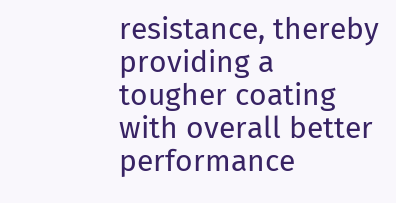resistance, thereby providing a tougher coating with overall better performance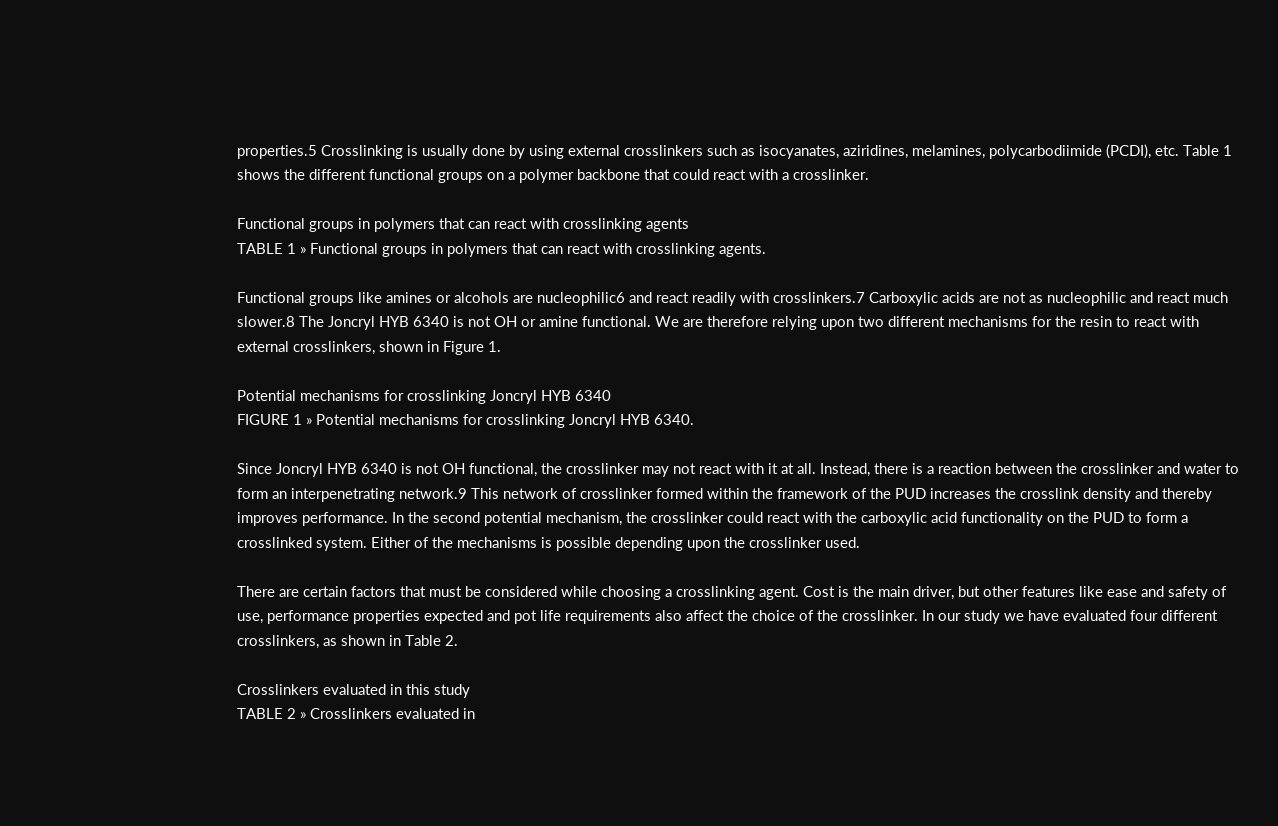properties.5 Crosslinking is usually done by using external crosslinkers such as isocyanates, aziridines, melamines, polycarbodiimide (PCDI), etc. Table 1 shows the different functional groups on a polymer backbone that could react with a crosslinker.

Functional groups in polymers that can react with crosslinking agents
TABLE 1 » Functional groups in polymers that can react with crosslinking agents.

Functional groups like amines or alcohols are nucleophilic6 and react readily with crosslinkers.7 Carboxylic acids are not as nucleophilic and react much slower.8 The Joncryl HYB 6340 is not OH or amine functional. We are therefore relying upon two different mechanisms for the resin to react with external crosslinkers, shown in Figure 1.

Potential mechanisms for crosslinking Joncryl HYB 6340
FIGURE 1 » Potential mechanisms for crosslinking Joncryl HYB 6340.

Since Joncryl HYB 6340 is not OH functional, the crosslinker may not react with it at all. Instead, there is a reaction between the crosslinker and water to form an interpenetrating network.9 This network of crosslinker formed within the framework of the PUD increases the crosslink density and thereby improves performance. In the second potential mechanism, the crosslinker could react with the carboxylic acid functionality on the PUD to form a crosslinked system. Either of the mechanisms is possible depending upon the crosslinker used.

There are certain factors that must be considered while choosing a crosslinking agent. Cost is the main driver, but other features like ease and safety of use, performance properties expected and pot life requirements also affect the choice of the crosslinker. In our study we have evaluated four different crosslinkers, as shown in Table 2.

Crosslinkers evaluated in this study
TABLE 2 » Crosslinkers evaluated in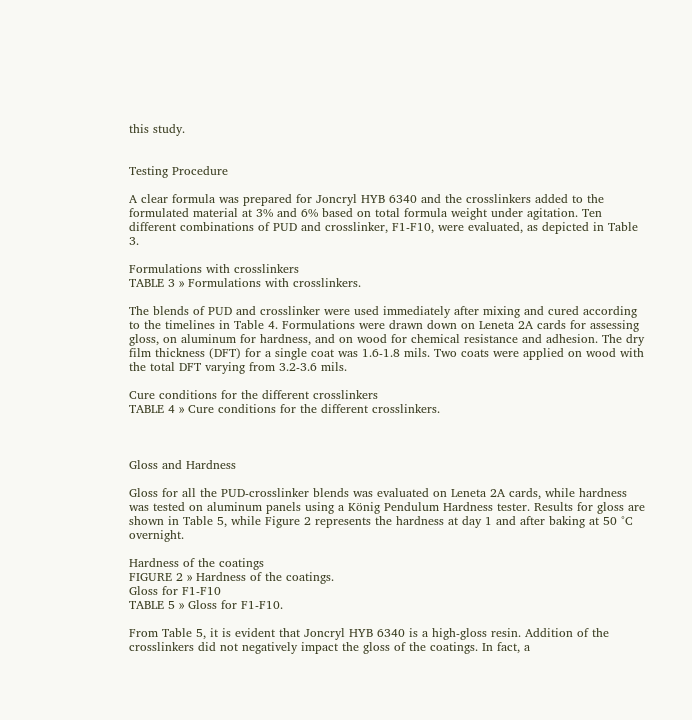this study.


Testing Procedure

A clear formula was prepared for Joncryl HYB 6340 and the crosslinkers added to the formulated material at 3% and 6% based on total formula weight under agitation. Ten different combinations of PUD and crosslinker, F1-F10, were evaluated, as depicted in Table 3.

Formulations with crosslinkers
TABLE 3 » Formulations with crosslinkers.

The blends of PUD and crosslinker were used immediately after mixing and cured according to the timelines in Table 4. Formulations were drawn down on Leneta 2A cards for assessing gloss, on aluminum for hardness, and on wood for chemical resistance and adhesion. The dry film thickness (DFT) for a single coat was 1.6-1.8 mils. Two coats were applied on wood with the total DFT varying from 3.2-3.6 mils.

Cure conditions for the different crosslinkers
TABLE 4 » Cure conditions for the different crosslinkers.



Gloss and Hardness

Gloss for all the PUD-crosslinker blends was evaluated on Leneta 2A cards, while hardness was tested on aluminum panels using a König Pendulum Hardness tester. Results for gloss are shown in Table 5, while Figure 2 represents the hardness at day 1 and after baking at 50 °C overnight.

Hardness of the coatings
FIGURE 2 » Hardness of the coatings.
Gloss for F1-F10
TABLE 5 » Gloss for F1-F10.

From Table 5, it is evident that Joncryl HYB 6340 is a high-gloss resin. Addition of the crosslinkers did not negatively impact the gloss of the coatings. In fact, a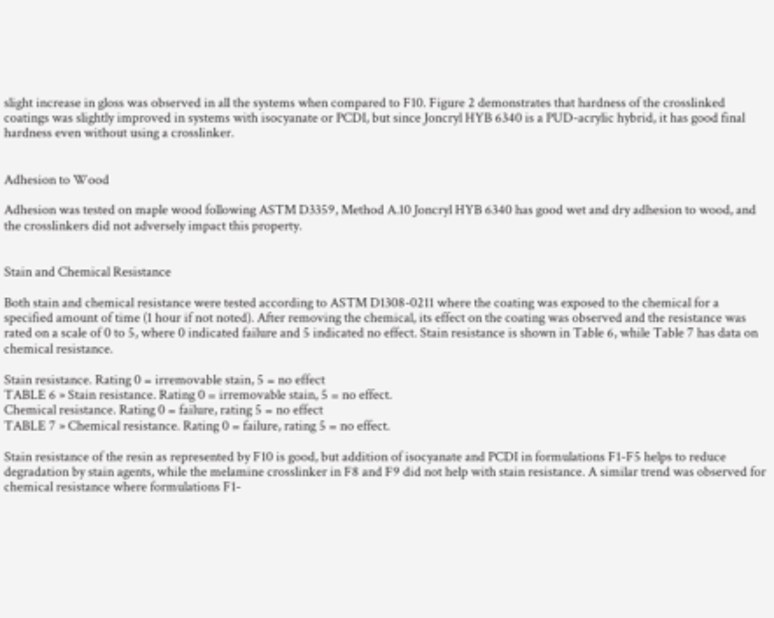slight increase in gloss was observed in all the systems when compared to F10. Figure 2 demonstrates that hardness of the crosslinked coatings was slightly improved in systems with isocyanate or PCDI, but since Joncryl HYB 6340 is a PUD-acrylic hybrid, it has good final hardness even without using a crosslinker.


Adhesion to Wood

Adhesion was tested on maple wood following ASTM D3359, Method A.10 Joncryl HYB 6340 has good wet and dry adhesion to wood, and the crosslinkers did not adversely impact this property.


Stain and Chemical Resistance

Both stain and chemical resistance were tested according to ASTM D1308-0211 where the coating was exposed to the chemical for a specified amount of time (1 hour if not noted). After removing the chemical, its effect on the coating was observed and the resistance was rated on a scale of 0 to 5, where 0 indicated failure and 5 indicated no effect. Stain resistance is shown in Table 6, while Table 7 has data on chemical resistance.

Stain resistance. Rating 0 = irremovable stain, 5 = no effect
TABLE 6 » Stain resistance. Rating 0 = irremovable stain, 5 = no effect.
Chemical resistance. Rating 0 = failure, rating 5 = no effect
TABLE 7 » Chemical resistance. Rating 0 = failure, rating 5 = no effect.

Stain resistance of the resin as represented by F10 is good, but addition of isocyanate and PCDI in formulations F1-F5 helps to reduce degradation by stain agents, while the melamine crosslinker in F8 and F9 did not help with stain resistance. A similar trend was observed for chemical resistance where formulations F1-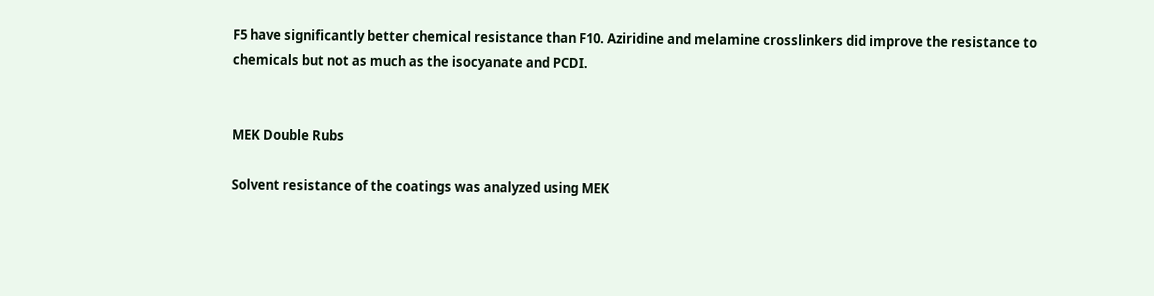F5 have significantly better chemical resistance than F10. Aziridine and melamine crosslinkers did improve the resistance to chemicals but not as much as the isocyanate and PCDI.


MEK Double Rubs

Solvent resistance of the coatings was analyzed using MEK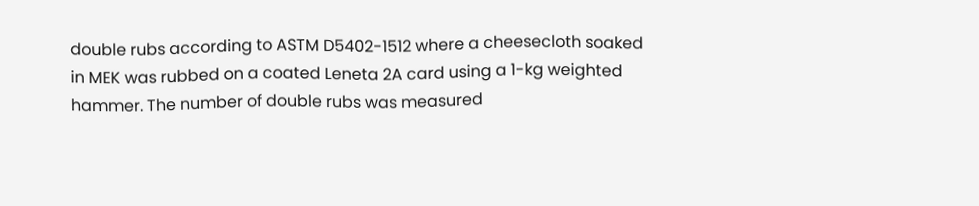double rubs according to ASTM D5402-1512 where a cheesecloth soaked in MEK was rubbed on a coated Leneta 2A card using a 1-kg weighted hammer. The number of double rubs was measured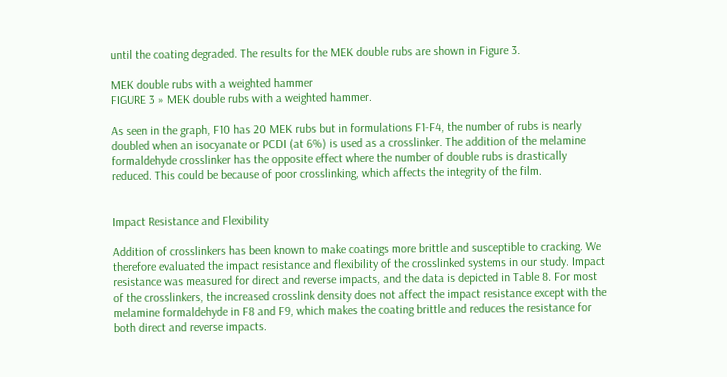until the coating degraded. The results for the MEK double rubs are shown in Figure 3.

MEK double rubs with a weighted hammer
FIGURE 3 » MEK double rubs with a weighted hammer.

As seen in the graph, F10 has 20 MEK rubs but in formulations F1-F4, the number of rubs is nearly doubled when an isocyanate or PCDI (at 6%) is used as a crosslinker. The addition of the melamine formaldehyde crosslinker has the opposite effect where the number of double rubs is drastically reduced. This could be because of poor crosslinking, which affects the integrity of the film.


Impact Resistance and Flexibility

Addition of crosslinkers has been known to make coatings more brittle and susceptible to cracking. We therefore evaluated the impact resistance and flexibility of the crosslinked systems in our study. Impact resistance was measured for direct and reverse impacts, and the data is depicted in Table 8. For most of the crosslinkers, the increased crosslink density does not affect the impact resistance except with the melamine formaldehyde in F8 and F9, which makes the coating brittle and reduces the resistance for both direct and reverse impacts.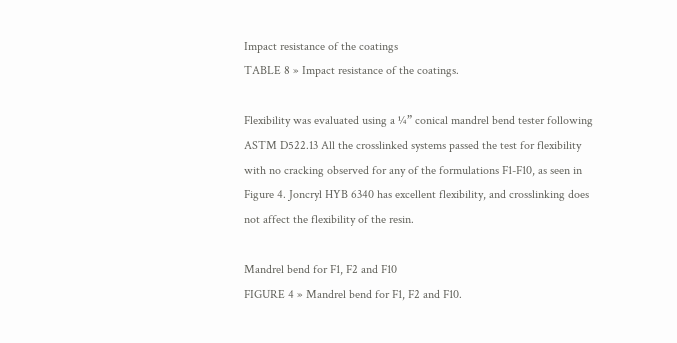Impact resistance of the coatings
TABLE 8 » Impact resistance of the coatings.

Flexibility was evaluated using a ¼” conical mandrel bend tester following ASTM D522.13 All the crosslinked systems passed the test for flexibility with no cracking observed for any of the formulations F1-F10, as seen in Figure 4. Joncryl HYB 6340 has excellent flexibility, and crosslinking does not affect the flexibility of the resin.

Mandrel bend for F1, F2 and F10
FIGURE 4 » Mandrel bend for F1, F2 and F10.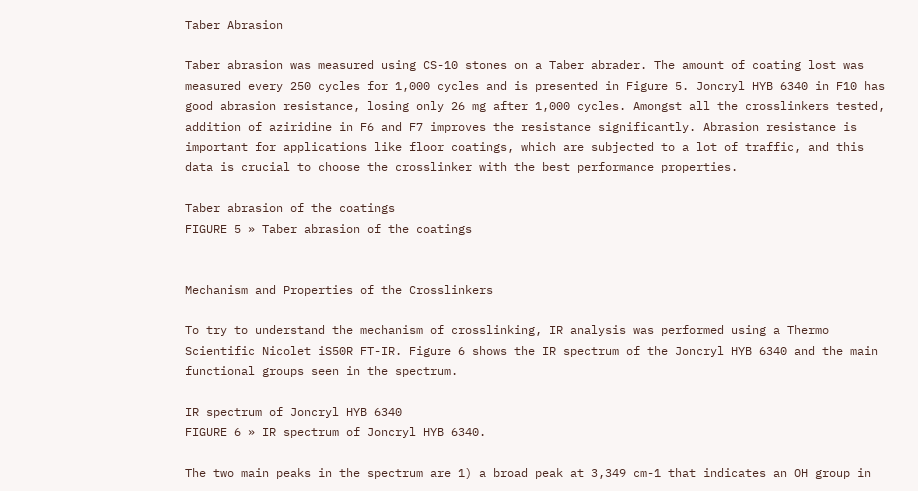Taber Abrasion

Taber abrasion was measured using CS-10 stones on a Taber abrader. The amount of coating lost was measured every 250 cycles for 1,000 cycles and is presented in Figure 5. Joncryl HYB 6340 in F10 has good abrasion resistance, losing only 26 mg after 1,000 cycles. Amongst all the crosslinkers tested, addition of aziridine in F6 and F7 improves the resistance significantly. Abrasion resistance is important for applications like floor coatings, which are subjected to a lot of traffic, and this data is crucial to choose the crosslinker with the best performance properties.

Taber abrasion of the coatings
FIGURE 5 » Taber abrasion of the coatings


Mechanism and Properties of the Crosslinkers

To try to understand the mechanism of crosslinking, IR analysis was performed using a Thermo Scientific Nicolet iS50R FT-IR. Figure 6 shows the IR spectrum of the Joncryl HYB 6340 and the main functional groups seen in the spectrum.

IR spectrum of Joncryl HYB 6340
FIGURE 6 » IR spectrum of Joncryl HYB 6340.

The two main peaks in the spectrum are 1) a broad peak at 3,349 cm-1 that indicates an OH group in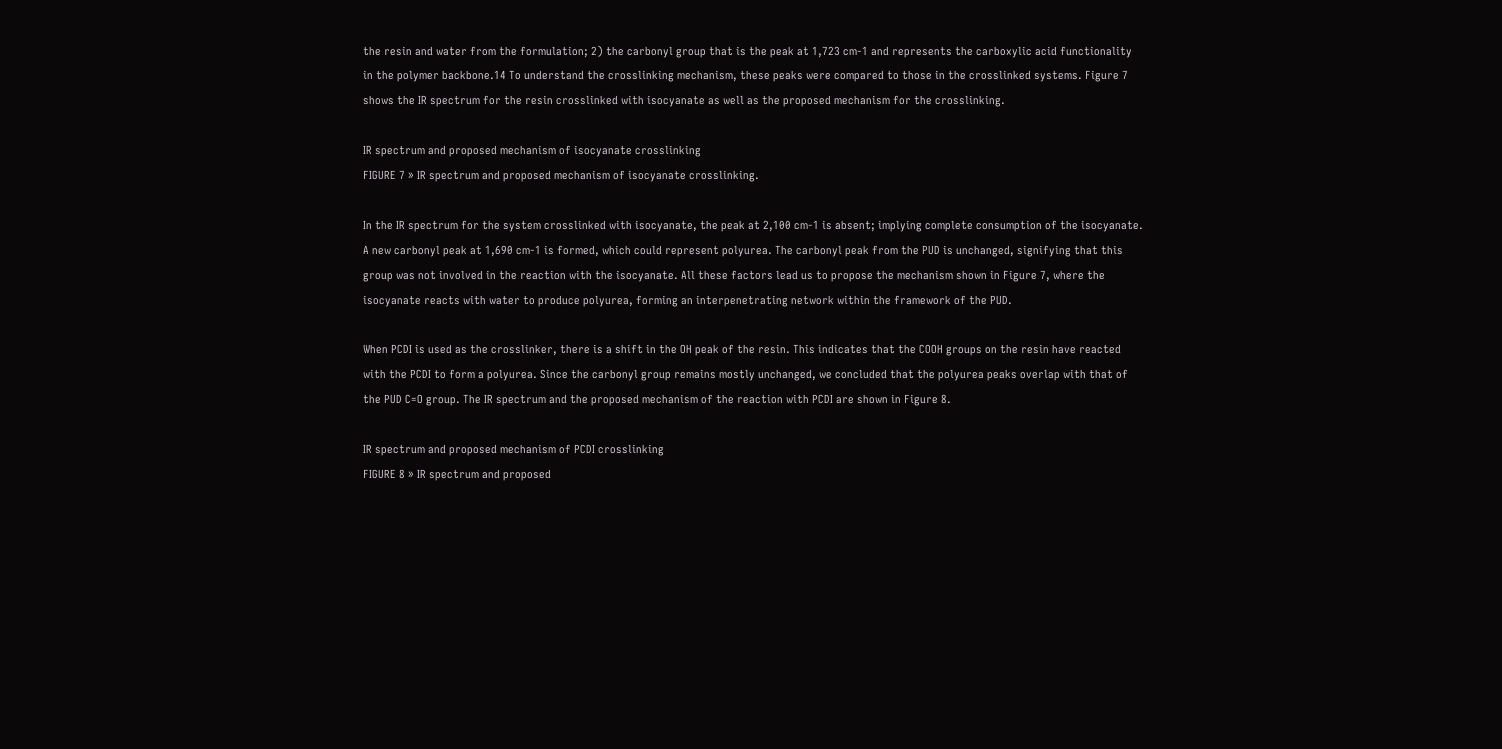the resin and water from the formulation; 2) the carbonyl group that is the peak at 1,723 cm-1 and represents the carboxylic acid functionality in the polymer backbone.14 To understand the crosslinking mechanism, these peaks were compared to those in the crosslinked systems. Figure 7 shows the IR spectrum for the resin crosslinked with isocyanate as well as the proposed mechanism for the crosslinking.

IR spectrum and proposed mechanism of isocyanate crosslinking
FIGURE 7 » IR spectrum and proposed mechanism of isocyanate crosslinking.

In the IR spectrum for the system crosslinked with isocyanate, the peak at 2,100 cm-1 is absent; implying complete consumption of the isocyanate. A new carbonyl peak at 1,690 cm-1 is formed, which could represent polyurea. The carbonyl peak from the PUD is unchanged, signifying that this group was not involved in the reaction with the isocyanate. All these factors lead us to propose the mechanism shown in Figure 7, where the isocyanate reacts with water to produce polyurea, forming an interpenetrating network within the framework of the PUD.

When PCDI is used as the crosslinker, there is a shift in the OH peak of the resin. This indicates that the COOH groups on the resin have reacted with the PCDI to form a polyurea. Since the carbonyl group remains mostly unchanged, we concluded that the polyurea peaks overlap with that of the PUD C=O group. The IR spectrum and the proposed mechanism of the reaction with PCDI are shown in Figure 8.

IR spectrum and proposed mechanism of PCDI crosslinking
FIGURE 8 » IR spectrum and proposed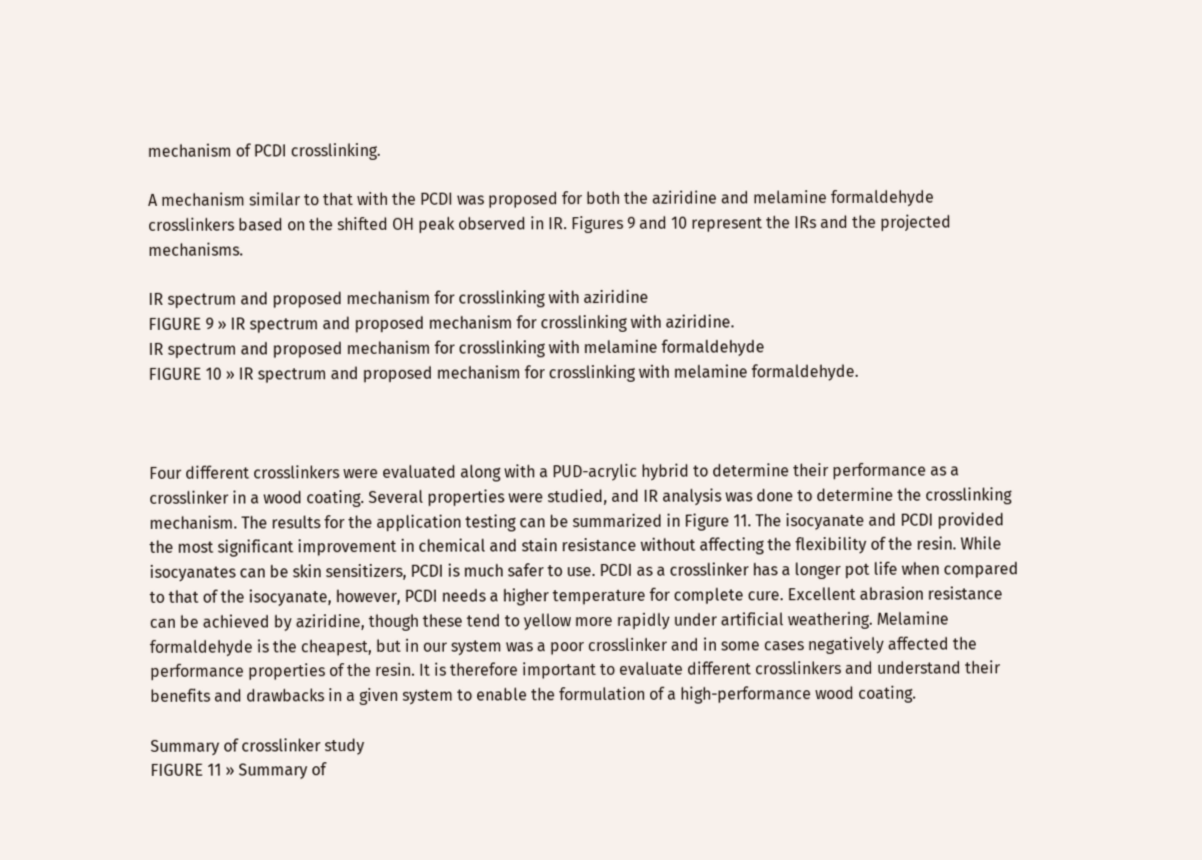mechanism of PCDI crosslinking.

A mechanism similar to that with the PCDI was proposed for both the aziridine and melamine formaldehyde crosslinkers based on the shifted OH peak observed in IR. Figures 9 and 10 represent the IRs and the projected mechanisms.

IR spectrum and proposed mechanism for crosslinking with aziridine
FIGURE 9 » IR spectrum and proposed mechanism for crosslinking with aziridine.
IR spectrum and proposed mechanism for crosslinking with melamine formaldehyde
FIGURE 10 » IR spectrum and proposed mechanism for crosslinking with melamine formaldehyde.



Four different crosslinkers were evaluated along with a PUD-acrylic hybrid to determine their performance as a crosslinker in a wood coating. Several properties were studied, and IR analysis was done to determine the crosslinking mechanism. The results for the application testing can be summarized in Figure 11. The isocyanate and PCDI provided the most significant improvement in chemical and stain resistance without affecting the flexibility of the resin. While isocyanates can be skin sensitizers, PCDI is much safer to use. PCDI as a crosslinker has a longer pot life when compared to that of the isocyanate, however, PCDI needs a higher temperature for complete cure. Excellent abrasion resistance can be achieved by aziridine, though these tend to yellow more rapidly under artificial weathering. Melamine formaldehyde is the cheapest, but in our system was a poor crosslinker and in some cases negatively affected the performance properties of the resin. It is therefore important to evaluate different crosslinkers and understand their benefits and drawbacks in a given system to enable the formulation of a high-performance wood coating.

Summary of crosslinker study
FIGURE 11 » Summary of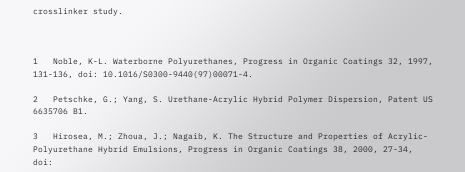crosslinker study.



1   Noble, K-L. Waterborne Polyurethanes, Progress in Organic Coatings 32, 1997, 131-136, doi: 10.1016/S0300-9440(97)00071-4.

2   Petschke, G.; Yang, S. Urethane-Acrylic Hybrid Polymer Dispersion, Patent US 6635706 B1.

3   Hirosea, M.; Zhoua, J.; Nagaib, K. The Structure and Properties of Acrylic-Polyurethane Hybrid Emulsions, Progress in Organic Coatings 38, 2000, 27-34, doi: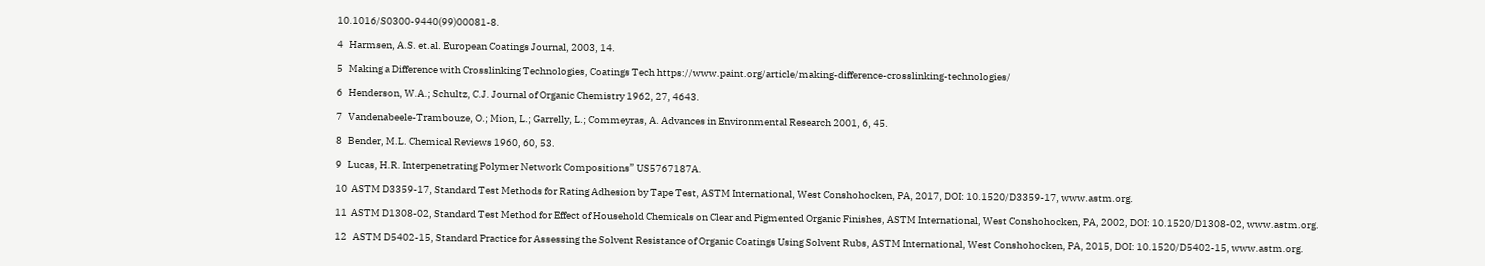10.1016/S0300-9440(99)00081-8.

4   Harmsen, A.S. et.al. European Coatings Journal, 2003, 14.

5   Making a Difference with Crosslinking Technologies, Coatings Tech https://www.paint.org/article/making-difference-crosslinking-technologies/

6   Henderson, W.A.; Schultz, C.J. Journal of Organic Chemistry 1962, 27, 4643.

7   Vandenabeele-Trambouze, O.; Mion, L.; Garrelly, L.; Commeyras, A. Advances in Environmental Research 2001, 6, 45.

8   Bender, M.L. Chemical Reviews 1960, 60, 53.

9   Lucas, H.R. Interpenetrating Polymer Network Compositions” US5767187A.

10  ASTM D3359-17, Standard Test Methods for Rating Adhesion by Tape Test, ASTM International, West Conshohocken, PA, 2017, DOI: 10.1520/D3359-17, www.astm.org.

11  ASTM D1308-02, Standard Test Method for Effect of Household Chemicals on Clear and Pigmented Organic Finishes, ASTM International, West Conshohocken, PA, 2002, DOI: 10.1520/D1308-02, www.astm.org.

12   ASTM D5402-15, Standard Practice for Assessing the Solvent Resistance of Organic Coatings Using Solvent Rubs, ASTM International, West Conshohocken, PA, 2015, DOI: 10.1520/D5402-15, www.astm.org.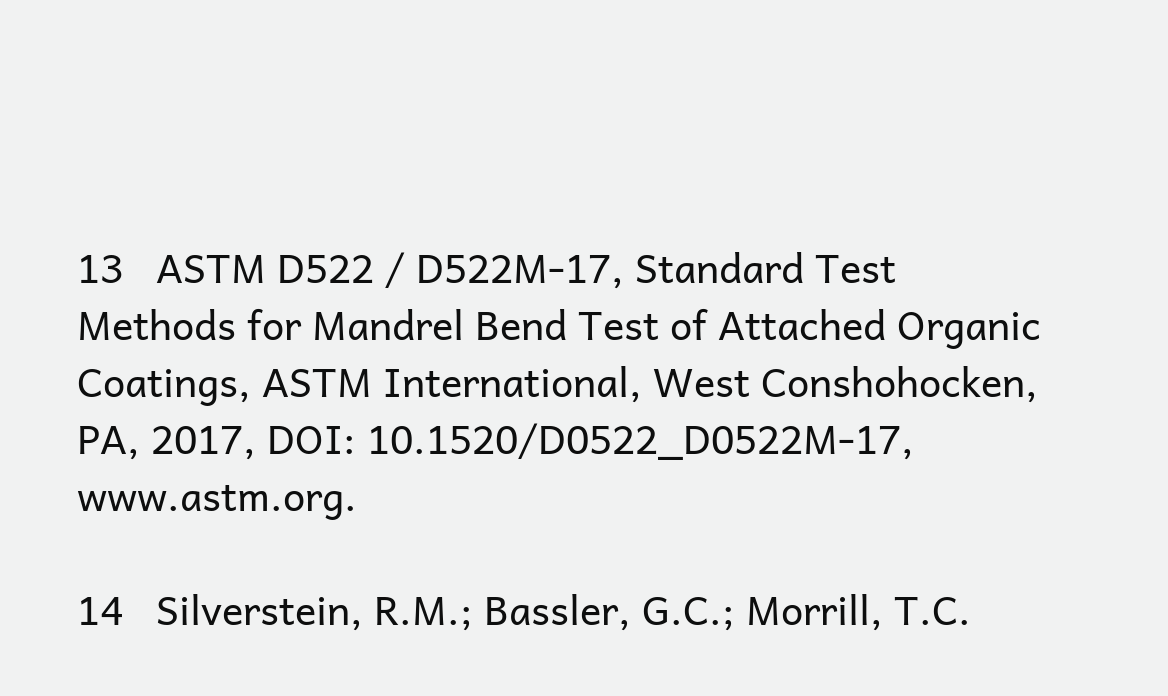13   ASTM D522 / D522M-17, Standard Test Methods for Mandrel Bend Test of Attached Organic Coatings, ASTM International, West Conshohocken, PA, 2017, DOI: 10.1520/D0522_D0522M-17, www.astm.org.

14   Silverstein, R.M.; Bassler, G.C.; Morrill, T.C.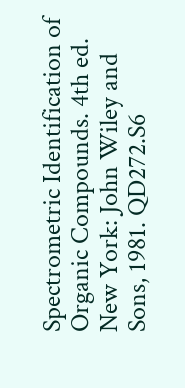Spectrometric Identification of Organic Compounds. 4th ed. New York: John Wiley and Sons, 1981. QD272.S6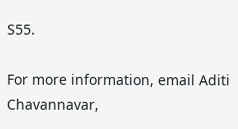S55.

For more information, email Aditi Chavannavar,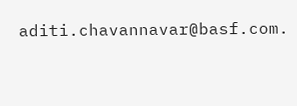aditi.chavannavar@basf.com.